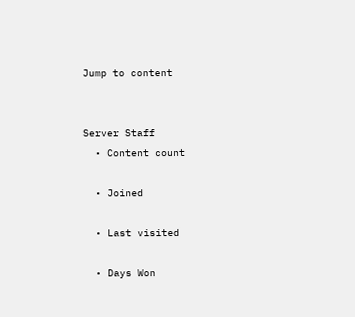Jump to content


Server Staff
  • Content count

  • Joined

  • Last visited

  • Days Won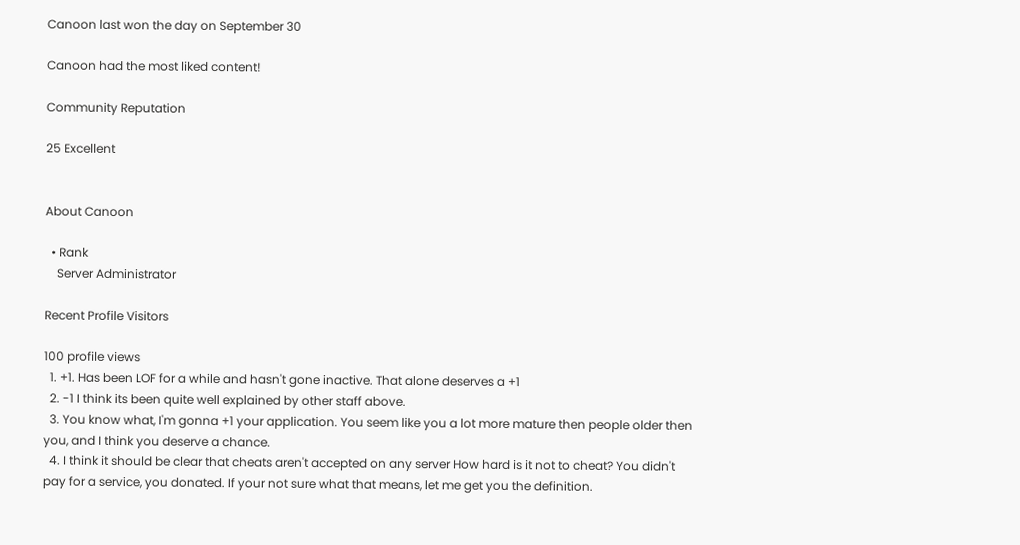Canoon last won the day on September 30

Canoon had the most liked content!

Community Reputation

25 Excellent


About Canoon

  • Rank
    Server Administrator

Recent Profile Visitors

100 profile views
  1. +1. Has been LOF for a while and hasn't gone inactive. That alone deserves a +1
  2. -1 I think its been quite well explained by other staff above.
  3. You know what, I'm gonna +1 your application. You seem like you a lot more mature then people older then you, and I think you deserve a chance.
  4. I think it should be clear that cheats aren't accepted on any server How hard is it not to cheat? You didn't pay for a service, you donated. If your not sure what that means, let me get you the definition.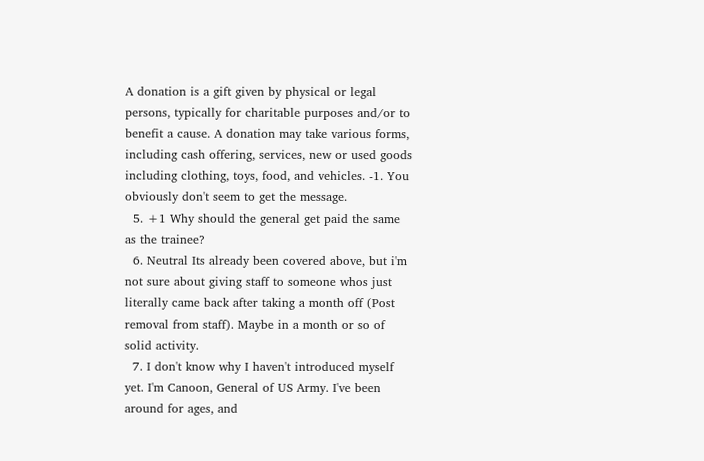A donation is a gift given by physical or legal persons, typically for charitable purposes and/or to benefit a cause. A donation may take various forms, including cash offering, services, new or used goods including clothing, toys, food, and vehicles. -1. You obviously don't seem to get the message.
  5. +1 Why should the general get paid the same as the trainee?
  6. Neutral Its already been covered above, but i'm not sure about giving staff to someone whos just literally came back after taking a month off (Post removal from staff). Maybe in a month or so of solid activity.
  7. I don't know why I haven't introduced myself yet. I'm Canoon, General of US Army. I've been around for ages, and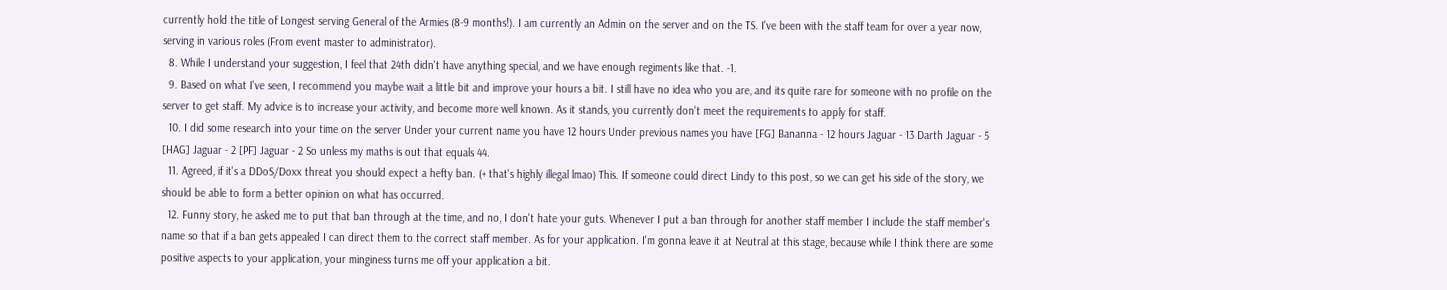currently hold the title of Longest serving General of the Armies (8-9 months!). I am currently an Admin on the server and on the TS. I've been with the staff team for over a year now, serving in various roles (From event master to administrator).
  8. While I understand your suggestion, I feel that 24th didn't have anything special, and we have enough regiments like that. -1.
  9. Based on what I've seen, I recommend you maybe wait a little bit and improve your hours a bit. I still have no idea who you are, and its quite rare for someone with no profile on the server to get staff. My advice is to increase your activity, and become more well known. As it stands, you currently don't meet the requirements to apply for staff.
  10. I did some research into your time on the server Under your current name you have 12 hours Under previous names you have [FG] Bananna - 12 hours Jaguar - 13 Darth Jaguar - 5 [HAG] Jaguar - 2 [PF] Jaguar - 2 So unless my maths is out that equals 44.
  11. Agreed, if it's a DDoS/Doxx threat you should expect a hefty ban. (+ that's highly illegal lmao) This. If someone could direct Lindy to this post, so we can get his side of the story, we should be able to form a better opinion on what has occurred.
  12. Funny story, he asked me to put that ban through at the time, and no, I don't hate your guts. Whenever I put a ban through for another staff member I include the staff member's name so that if a ban gets appealed I can direct them to the correct staff member. As for your application. I'm gonna leave it at Neutral at this stage, because while I think there are some positive aspects to your application, your minginess turns me off your application a bit.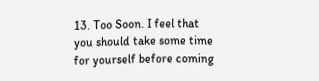13. Too Soon. I feel that you should take some time for yourself before coming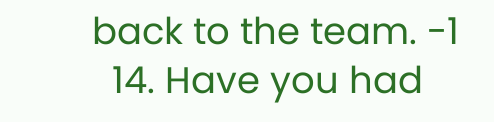back to the team. -1
  14. Have you had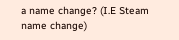a name change? (I.E Steam name change)